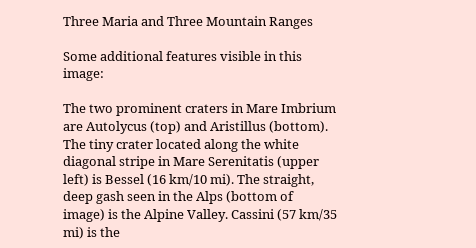Three Maria and Three Mountain Ranges

Some additional features visible in this image:

The two prominent craters in Mare Imbrium are Autolycus (top) and Aristillus (bottom). The tiny crater located along the white diagonal stripe in Mare Serenitatis (upper left) is Bessel (16 km/10 mi). The straight, deep gash seen in the Alps (bottom of image) is the Alpine Valley. Cassini (57 km/35 mi) is the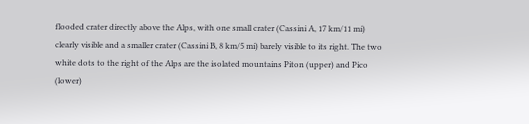flooded crater directly above the Alps, with one small crater (Cassini A, 17 km/11 mi) clearly visible and a smaller crater (Cassini B, 8 km/5 mi) barely visible to its right. The two white dots to the right of the Alps are the isolated mountains Piton (upper) and Pico (lower)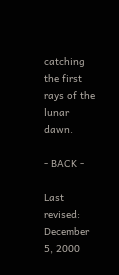catching the first rays of the lunar dawn.

- BACK -

Last revised: December 5, 2000